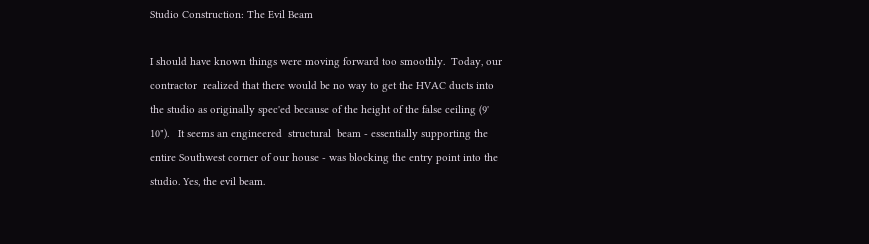Studio Construction: The Evil Beam

I should have known things were moving forward too smoothly.  Today, our  contractor  realized that there would be no way to get the HVAC ducts into the studio as originally spec'ed because of the height of the false ceiling (9' 10").   It seems an engineered  structural  beam - essentially supporting the entire Southwest corner of our house - was blocking the entry point into the studio. Yes, the evil beam.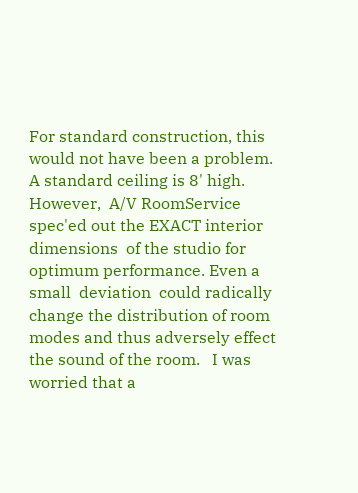For standard construction, this would not have been a problem.   A standard ceiling is 8' high.   However,  A/V RoomService spec'ed out the EXACT interior dimensions  of the studio for optimum performance. Even a small  deviation  could radically change the distribution of room modes and thus adversely effect the sound of the room.   I was worried that a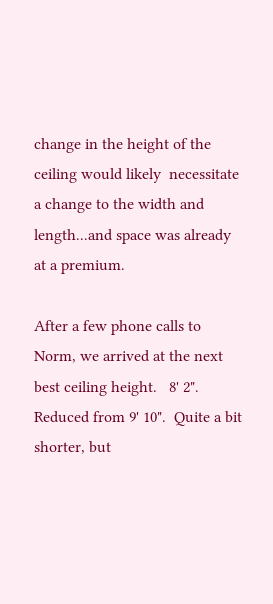change in the height of the ceiling would likely  necessitate  a change to the width and length...and space was already at a premium.

After a few phone calls to Norm, we arrived at the next best ceiling height.   8' 2".   Reduced from 9' 10".  Quite a bit shorter, but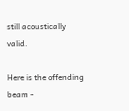still acoustically valid.

Here is the offending beam -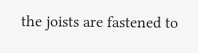the joists are fastened to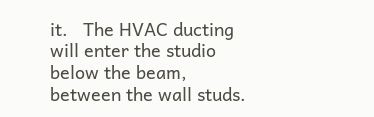it.   The HVAC ducting will enter the studio below the beam, between the wall studs.